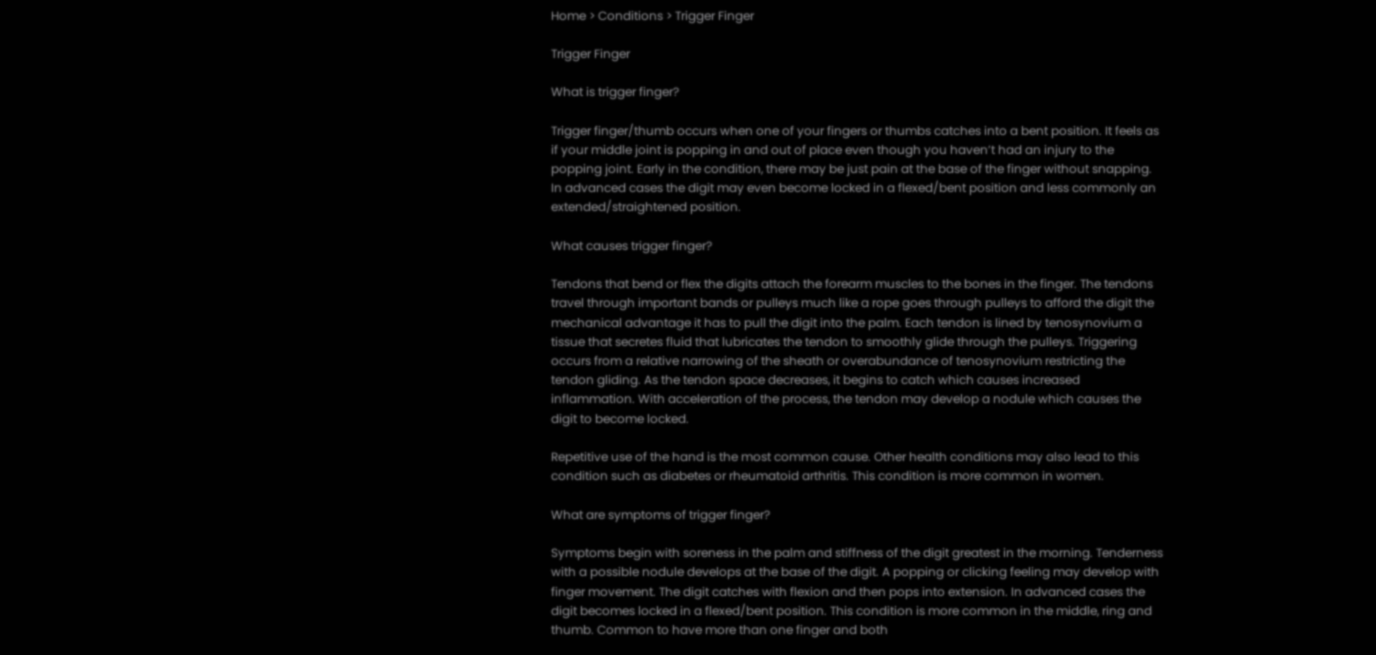Home > Conditions > Trigger Finger

Trigger Finger

What is trigger finger?

Trigger finger/thumb occurs when one of your fingers or thumbs catches into a bent position. It feels as if your middle joint is popping in and out of place even though you haven’t had an injury to the popping joint. Early in the condition, there may be just pain at the base of the finger without snapping. In advanced cases the digit may even become locked in a flexed/bent position and less commonly an extended/straightened position.

What causes trigger finger?

Tendons that bend or flex the digits attach the forearm muscles to the bones in the finger. The tendons travel through important bands or pulleys much like a rope goes through pulleys to afford the digit the mechanical advantage it has to pull the digit into the palm. Each tendon is lined by tenosynovium a tissue that secretes fluid that lubricates the tendon to smoothly glide through the pulleys. Triggering occurs from a relative narrowing of the sheath or overabundance of tenosynovium restricting the tendon gliding. As the tendon space decreases, it begins to catch which causes increased inflammation. With acceleration of the process, the tendon may develop a nodule which causes the digit to become locked.

Repetitive use of the hand is the most common cause. Other health conditions may also lead to this condition such as diabetes or rheumatoid arthritis. This condition is more common in women.

What are symptoms of trigger finger?

Symptoms begin with soreness in the palm and stiffness of the digit greatest in the morning. Tenderness with a possible nodule develops at the base of the digit. A popping or clicking feeling may develop with finger movement. The digit catches with flexion and then pops into extension. In advanced cases the digit becomes locked in a flexed/bent position. This condition is more common in the middle, ring and thumb. Common to have more than one finger and both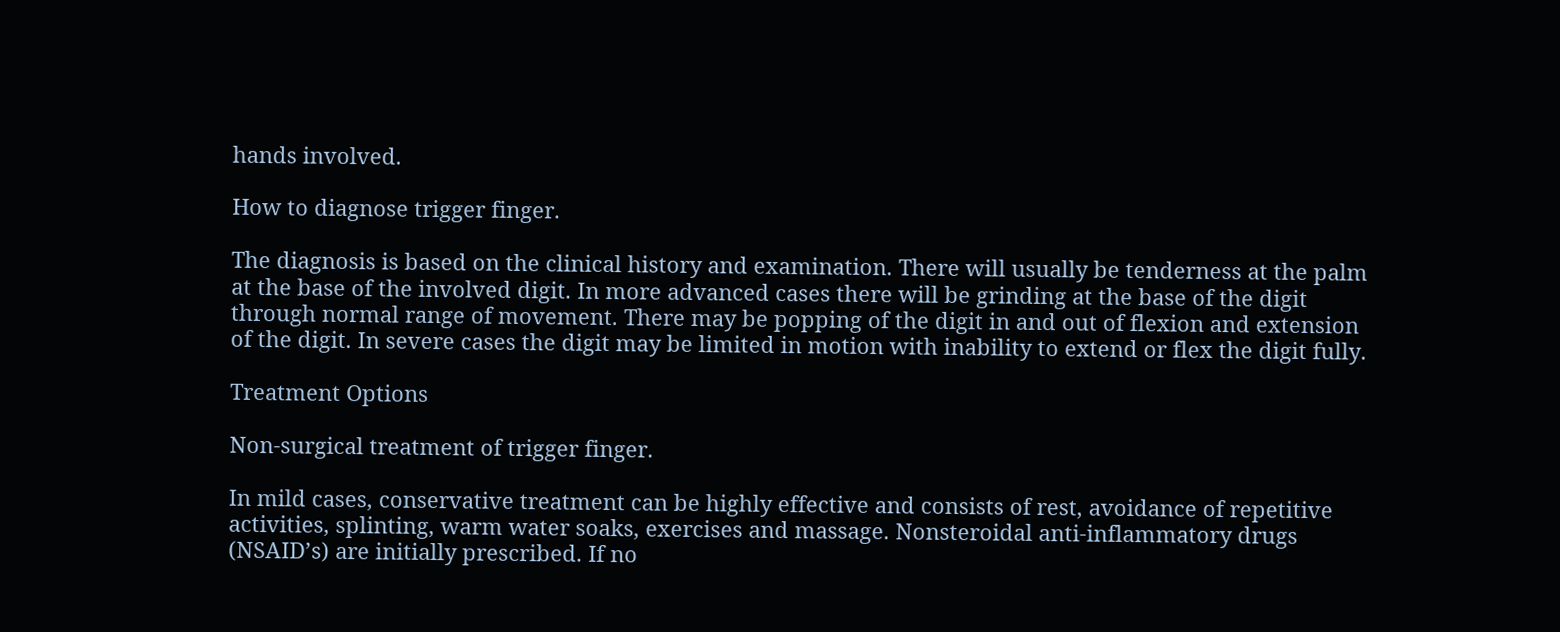hands involved.

How to diagnose trigger finger.

The diagnosis is based on the clinical history and examination. There will usually be tenderness at the palm at the base of the involved digit. In more advanced cases there will be grinding at the base of the digit through normal range of movement. There may be popping of the digit in and out of flexion and extension of the digit. In severe cases the digit may be limited in motion with inability to extend or flex the digit fully.

Treatment Options

Non-surgical treatment of trigger finger.

In mild cases, conservative treatment can be highly effective and consists of rest, avoidance of repetitive activities, splinting, warm water soaks, exercises and massage. Nonsteroidal anti-inflammatory drugs (NSAID’s) are initially prescribed. If no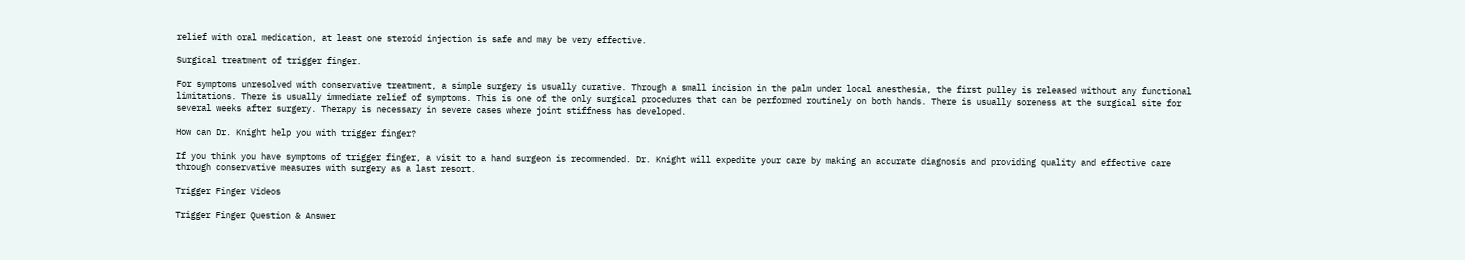relief with oral medication, at least one steroid injection is safe and may be very effective.

Surgical treatment of trigger finger.

For symptoms unresolved with conservative treatment, a simple surgery is usually curative. Through a small incision in the palm under local anesthesia, the first pulley is released without any functional limitations. There is usually immediate relief of symptoms. This is one of the only surgical procedures that can be performed routinely on both hands. There is usually soreness at the surgical site for several weeks after surgery. Therapy is necessary in severe cases where joint stiffness has developed.

How can Dr. Knight help you with trigger finger?

If you think you have symptoms of trigger finger, a visit to a hand surgeon is recommended. Dr. Knight will expedite your care by making an accurate diagnosis and providing quality and effective care through conservative measures with surgery as a last resort.

Trigger Finger Videos

Trigger Finger Question & Answer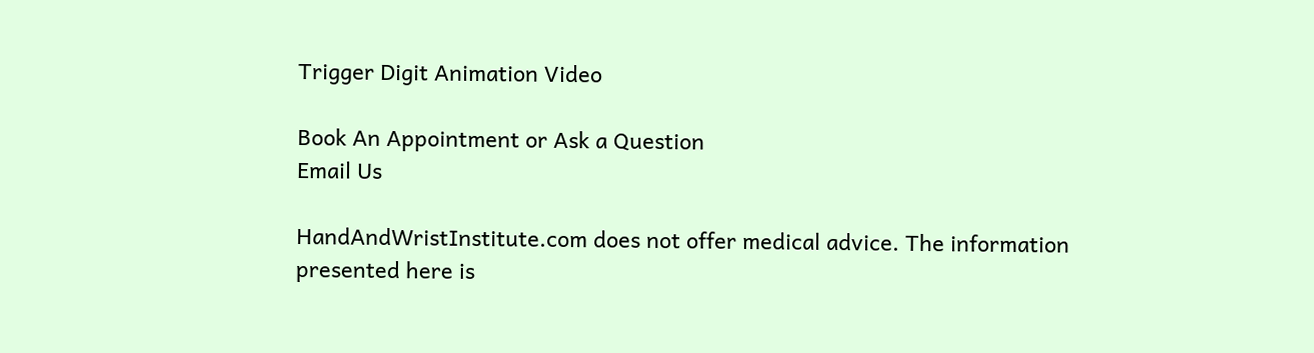Trigger Digit Animation Video

Book An Appointment or Ask a Question
Email Us

HandAndWristInstitute.com does not offer medical advice. The information presented here is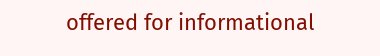offered for informational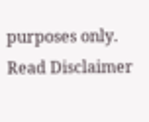purposes only. Read Disclaimer